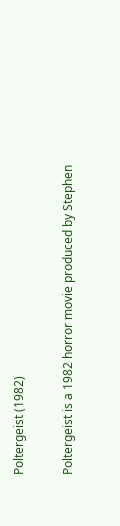Poltergeist (1982)

Poltergeist is a 1982 horror movie produced by Stephen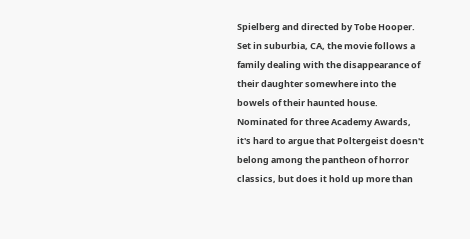Spielberg and directed by Tobe Hooper. Set in suburbia, CA, the movie follows a family dealing with the disappearance of their daughter somewhere into the bowels of their haunted house. Nominated for three Academy Awards, it's hard to argue that Poltergeist doesn't belong among the pantheon of horror classics, but does it hold up more than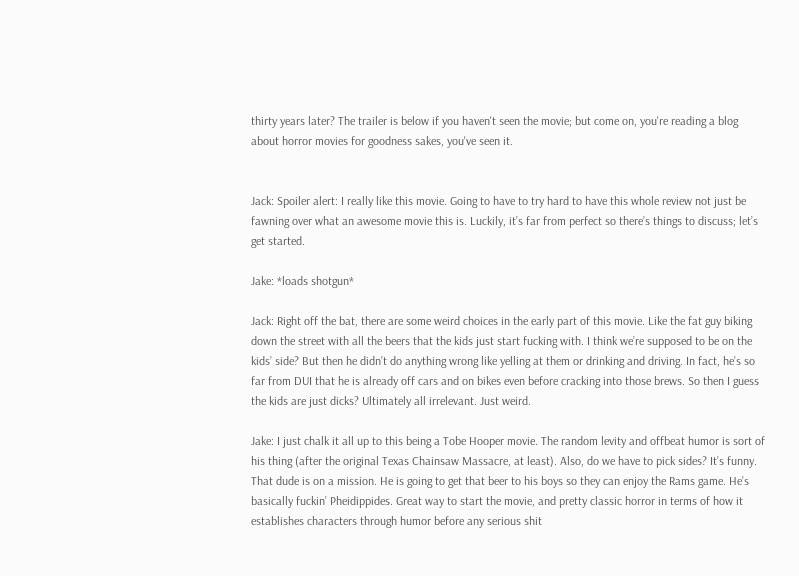thirty years later? The trailer is below if you haven't seen the movie; but come on, you're reading a blog about horror movies for goodness sakes, you've seen it.


Jack: Spoiler alert: I really like this movie. Going to have to try hard to have this whole review not just be fawning over what an awesome movie this is. Luckily, it’s far from perfect so there’s things to discuss; let’s get started.

Jake: *loads shotgun*

Jack: Right off the bat, there are some weird choices in the early part of this movie. Like the fat guy biking down the street with all the beers that the kids just start fucking with. I think we’re supposed to be on the kids’ side? But then he didn’t do anything wrong like yelling at them or drinking and driving. In fact, he’s so far from DUI that he is already off cars and on bikes even before cracking into those brews. So then I guess the kids are just dicks? Ultimately all irrelevant. Just weird.

Jake: I just chalk it all up to this being a Tobe Hooper movie. The random levity and offbeat humor is sort of his thing (after the original Texas Chainsaw Massacre, at least). Also, do we have to pick sides? It’s funny. That dude is on a mission. He is going to get that beer to his boys so they can enjoy the Rams game. He’s basically fuckin’ Pheidippides. Great way to start the movie, and pretty classic horror in terms of how it establishes characters through humor before any serious shit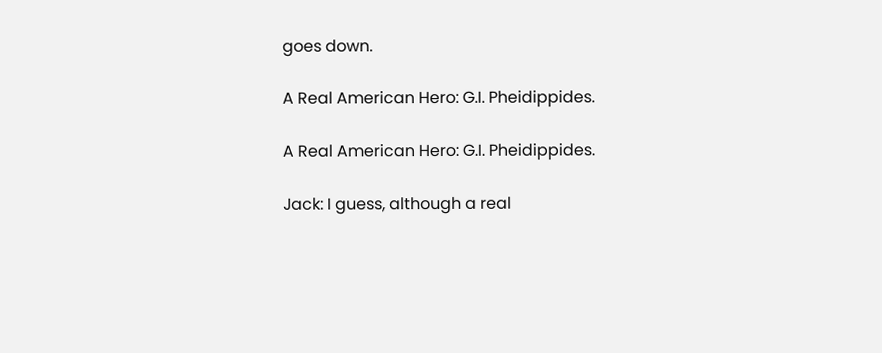goes down.

A Real American Hero: G.I. Pheidippides.

A Real American Hero: G.I. Pheidippides.

Jack: I guess, although a real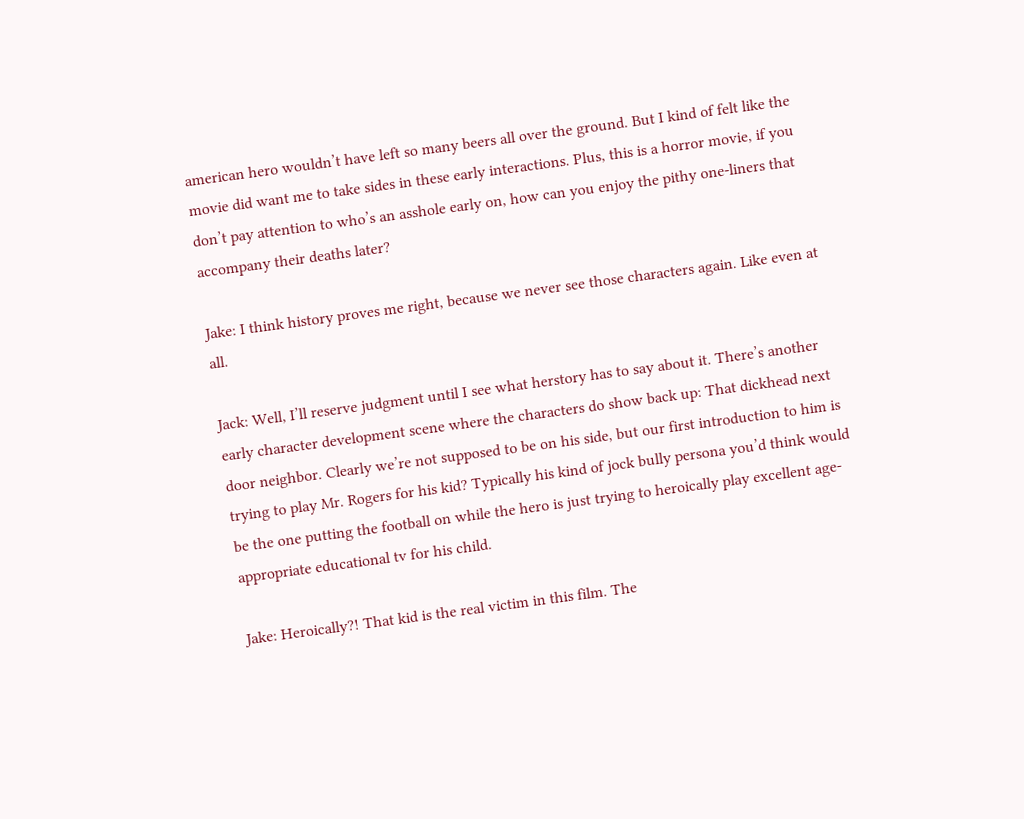american hero wouldn’t have left so many beers all over the ground. But I kind of felt like the movie did want me to take sides in these early interactions. Plus, this is a horror movie, if you don’t pay attention to who’s an asshole early on, how can you enjoy the pithy one-liners that accompany their deaths later?

Jake: I think history proves me right, because we never see those characters again. Like even at all.

Jack: Well, I’ll reserve judgment until I see what herstory has to say about it. There’s another early character development scene where the characters do show back up: That dickhead next door neighbor. Clearly we’re not supposed to be on his side, but our first introduction to him is trying to play Mr. Rogers for his kid? Typically his kind of jock bully persona you’d think would be the one putting the football on while the hero is just trying to heroically play excellent age-appropriate educational tv for his child.

Jake: Heroically?! That kid is the real victim in this film. The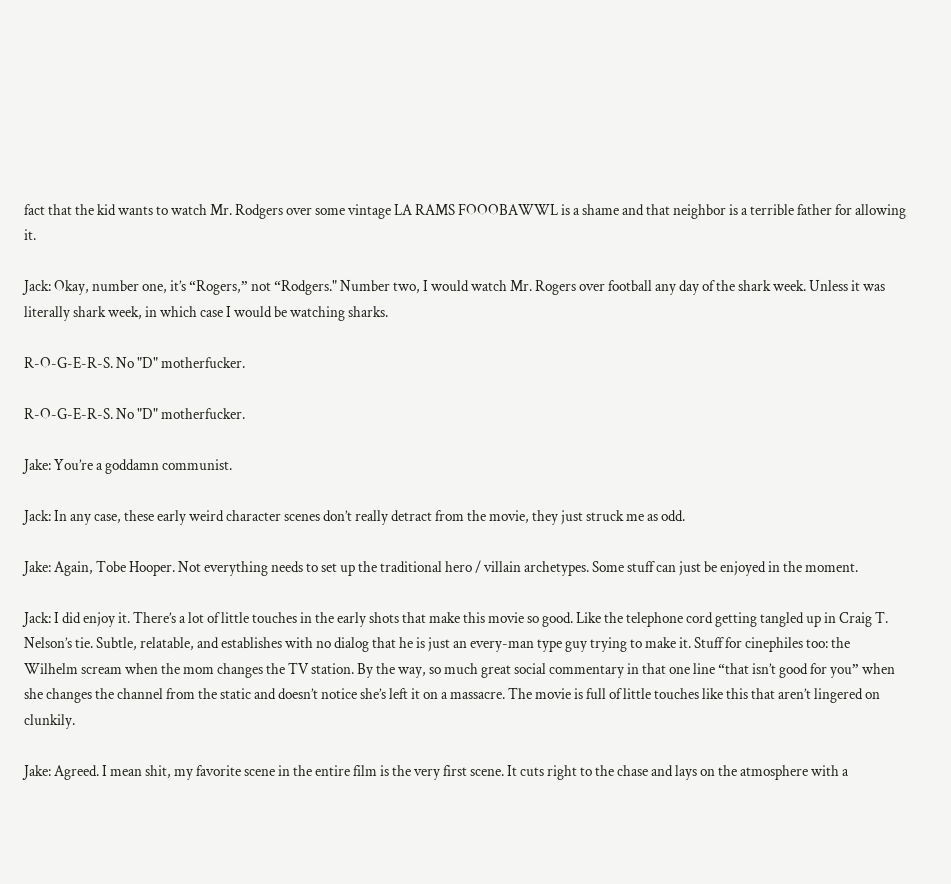fact that the kid wants to watch Mr. Rodgers over some vintage LA RAMS FOOOBAWWL is a shame and that neighbor is a terrible father for allowing it.

Jack: Okay, number one, it’s “Rogers,” not “Rodgers." Number two, I would watch Mr. Rogers over football any day of the shark week. Unless it was literally shark week, in which case I would be watching sharks.

R-O-G-E-R-S. No "D" motherfucker.

R-O-G-E-R-S. No "D" motherfucker.

Jake: You’re a goddamn communist.

Jack: In any case, these early weird character scenes don’t really detract from the movie, they just struck me as odd.

Jake: Again, Tobe Hooper. Not everything needs to set up the traditional hero / villain archetypes. Some stuff can just be enjoyed in the moment.

Jack: I did enjoy it. There’s a lot of little touches in the early shots that make this movie so good. Like the telephone cord getting tangled up in Craig T. Nelson’s tie. Subtle, relatable, and establishes with no dialog that he is just an every-man type guy trying to make it. Stuff for cinephiles too: the Wilhelm scream when the mom changes the TV station. By the way, so much great social commentary in that one line “that isn’t good for you” when she changes the channel from the static and doesn’t notice she’s left it on a massacre. The movie is full of little touches like this that aren’t lingered on clunkily.

Jake: Agreed. I mean shit, my favorite scene in the entire film is the very first scene. It cuts right to the chase and lays on the atmosphere with a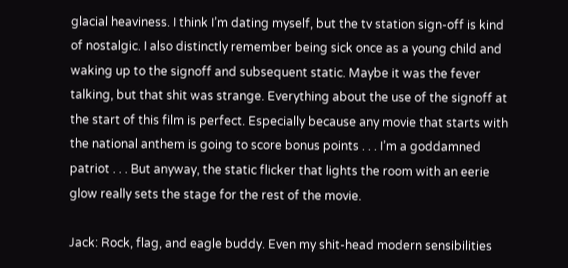glacial heaviness. I think I’m dating myself, but the tv station sign-off is kind of nostalgic. I also distinctly remember being sick once as a young child and waking up to the signoff and subsequent static. Maybe it was the fever talking, but that shit was strange. Everything about the use of the signoff at the start of this film is perfect. Especially because any movie that starts with the national anthem is going to score bonus points . . . I’m a goddamned patriot . . . But anyway, the static flicker that lights the room with an eerie glow really sets the stage for the rest of the movie.

Jack: Rock, flag, and eagle buddy. Even my shit-head modern sensibilities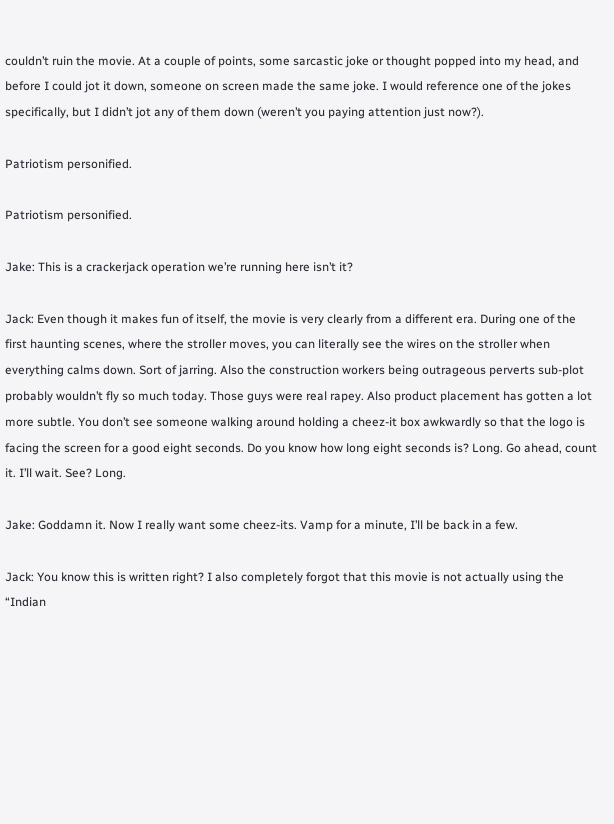couldn’t ruin the movie. At a couple of points, some sarcastic joke or thought popped into my head, and before I could jot it down, someone on screen made the same joke. I would reference one of the jokes specifically, but I didn’t jot any of them down (weren’t you paying attention just now?).

Patriotism personified.

Patriotism personified.

Jake: This is a crackerjack operation we’re running here isn’t it?

Jack: Even though it makes fun of itself, the movie is very clearly from a different era. During one of the first haunting scenes, where the stroller moves, you can literally see the wires on the stroller when everything calms down. Sort of jarring. Also the construction workers being outrageous perverts sub-plot probably wouldn’t fly so much today. Those guys were real rapey. Also product placement has gotten a lot more subtle. You don’t see someone walking around holding a cheez-it box awkwardly so that the logo is facing the screen for a good eight seconds. Do you know how long eight seconds is? Long. Go ahead, count it. I’ll wait. See? Long.

Jake: Goddamn it. Now I really want some cheez-its. Vamp for a minute, I’ll be back in a few.

Jack: You know this is written right? I also completely forgot that this movie is not actually using the “Indian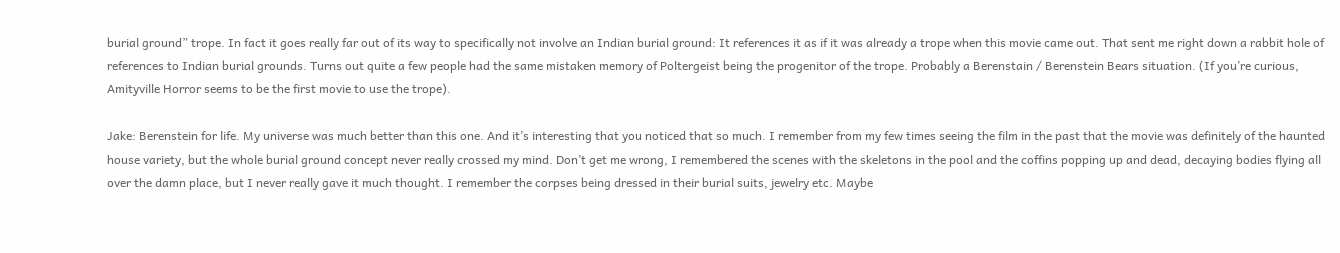burial ground” trope. In fact it goes really far out of its way to specifically not involve an Indian burial ground: It references it as if it was already a trope when this movie came out. That sent me right down a rabbit hole of references to Indian burial grounds. Turns out quite a few people had the same mistaken memory of Poltergeist being the progenitor of the trope. Probably a Berenstain / Berenstein Bears situation. (If you’re curious, Amityville Horror seems to be the first movie to use the trope).

Jake: Berenstein for life. My universe was much better than this one. And it’s interesting that you noticed that so much. I remember from my few times seeing the film in the past that the movie was definitely of the haunted house variety, but the whole burial ground concept never really crossed my mind. Don’t get me wrong, I remembered the scenes with the skeletons in the pool and the coffins popping up and dead, decaying bodies flying all over the damn place, but I never really gave it much thought. I remember the corpses being dressed in their burial suits, jewelry etc. Maybe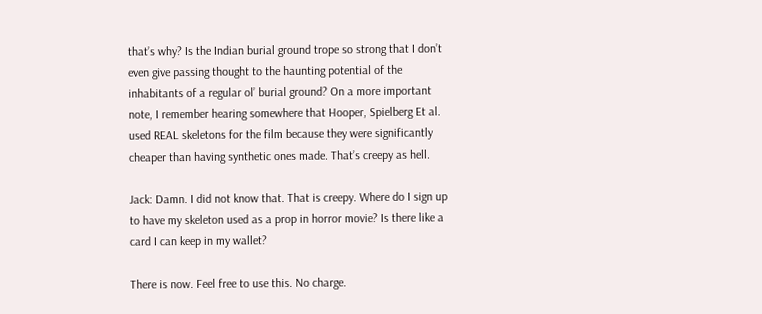that’s why? Is the Indian burial ground trope so strong that I don’t even give passing thought to the haunting potential of the inhabitants of a regular ol’ burial ground? On a more important note, I remember hearing somewhere that Hooper, Spielberg Et al. used REAL skeletons for the film because they were significantly cheaper than having synthetic ones made. That’s creepy as hell.

Jack: Damn. I did not know that. That is creepy. Where do I sign up to have my skeleton used as a prop in horror movie? Is there like a card I can keep in my wallet?

There is now. Feel free to use this. No charge.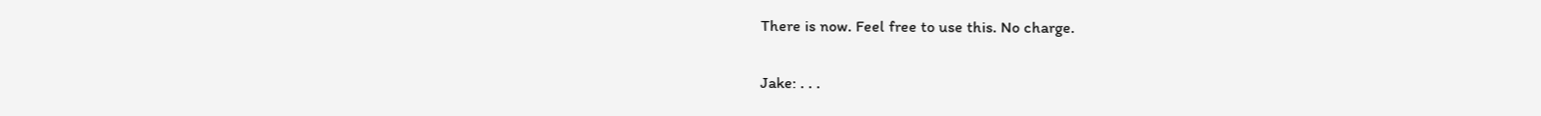There is now. Feel free to use this. No charge.

Jake: . . .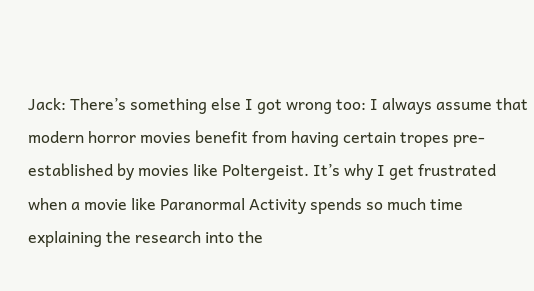Jack: There’s something else I got wrong too: I always assume that modern horror movies benefit from having certain tropes pre-established by movies like Poltergeist. It’s why I get frustrated when a movie like Paranormal Activity spends so much time explaining the research into the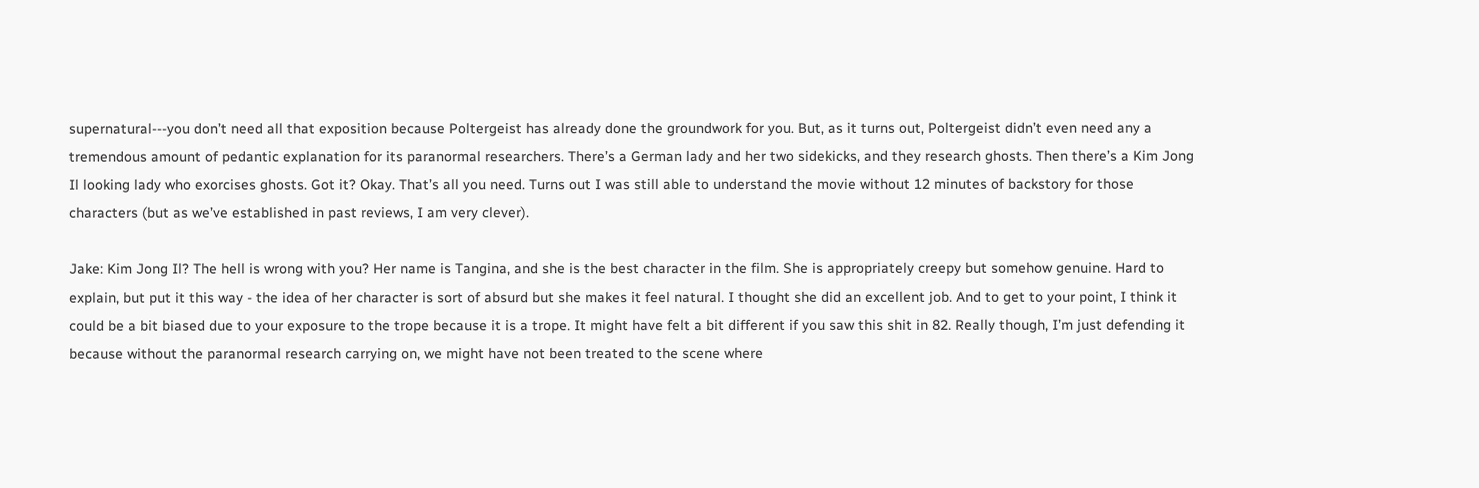supernatural---you don’t need all that exposition because Poltergeist has already done the groundwork for you. But, as it turns out, Poltergeist didn’t even need any a tremendous amount of pedantic explanation for its paranormal researchers. There’s a German lady and her two sidekicks, and they research ghosts. Then there’s a Kim Jong Il looking lady who exorcises ghosts. Got it? Okay. That’s all you need. Turns out I was still able to understand the movie without 12 minutes of backstory for those characters (but as we’ve established in past reviews, I am very clever).

Jake: Kim Jong Il? The hell is wrong with you? Her name is Tangina, and she is the best character in the film. She is appropriately creepy but somehow genuine. Hard to explain, but put it this way - the idea of her character is sort of absurd but she makes it feel natural. I thought she did an excellent job. And to get to your point, I think it could be a bit biased due to your exposure to the trope because it is a trope. It might have felt a bit different if you saw this shit in 82. Really though, I’m just defending it because without the paranormal research carrying on, we might have not been treated to the scene where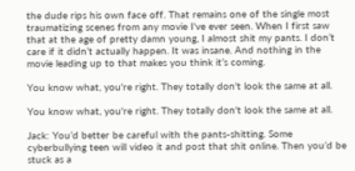the dude rips his own face off. That remains one of the single most traumatizing scenes from any movie I've ever seen. When I first saw that at the age of pretty damn young, I almost shit my pants. I don’t care if it didn’t actually happen. It was insane. And nothing in the movie leading up to that makes you think it’s coming.

You know what, you're right. They totally don't look the same at all.

You know what, you're right. They totally don't look the same at all.

Jack: You’d better be careful with the pants-shitting. Some cyberbullying teen will video it and post that shit online. Then you’d be stuck as a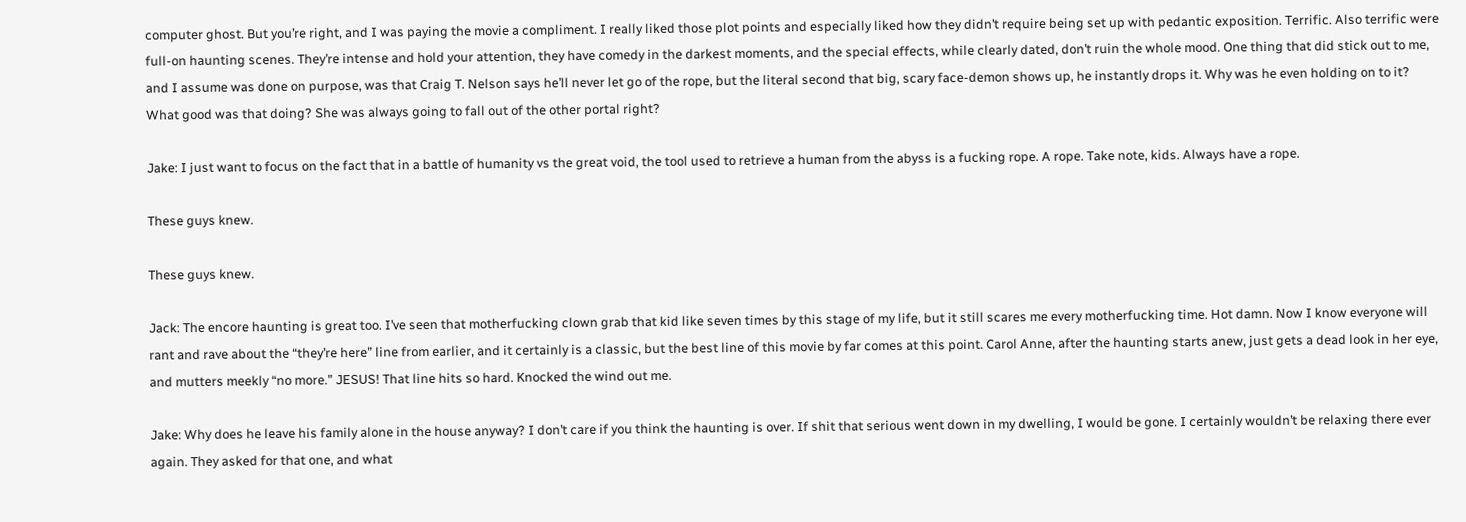computer ghost. But you’re right, and I was paying the movie a compliment. I really liked those plot points and especially liked how they didn’t require being set up with pedantic exposition. Terrific. Also terrific were full-on haunting scenes. They’re intense and hold your attention, they have comedy in the darkest moments, and the special effects, while clearly dated, don’t ruin the whole mood. One thing that did stick out to me, and I assume was done on purpose, was that Craig T. Nelson says he’ll never let go of the rope, but the literal second that big, scary face-demon shows up, he instantly drops it. Why was he even holding on to it? What good was that doing? She was always going to fall out of the other portal right?

Jake: I just want to focus on the fact that in a battle of humanity vs the great void, the tool used to retrieve a human from the abyss is a fucking rope. A rope. Take note, kids. Always have a rope.

These guys knew.

These guys knew.

Jack: The encore haunting is great too. I’ve seen that motherfucking clown grab that kid like seven times by this stage of my life, but it still scares me every motherfucking time. Hot damn. Now I know everyone will rant and rave about the “they’re here” line from earlier, and it certainly is a classic, but the best line of this movie by far comes at this point. Carol Anne, after the haunting starts anew, just gets a dead look in her eye, and mutters meekly “no more.” JESUS! That line hits so hard. Knocked the wind out me.

Jake: Why does he leave his family alone in the house anyway? I don’t care if you think the haunting is over. If shit that serious went down in my dwelling, I would be gone. I certainly wouldn’t be relaxing there ever again. They asked for that one, and what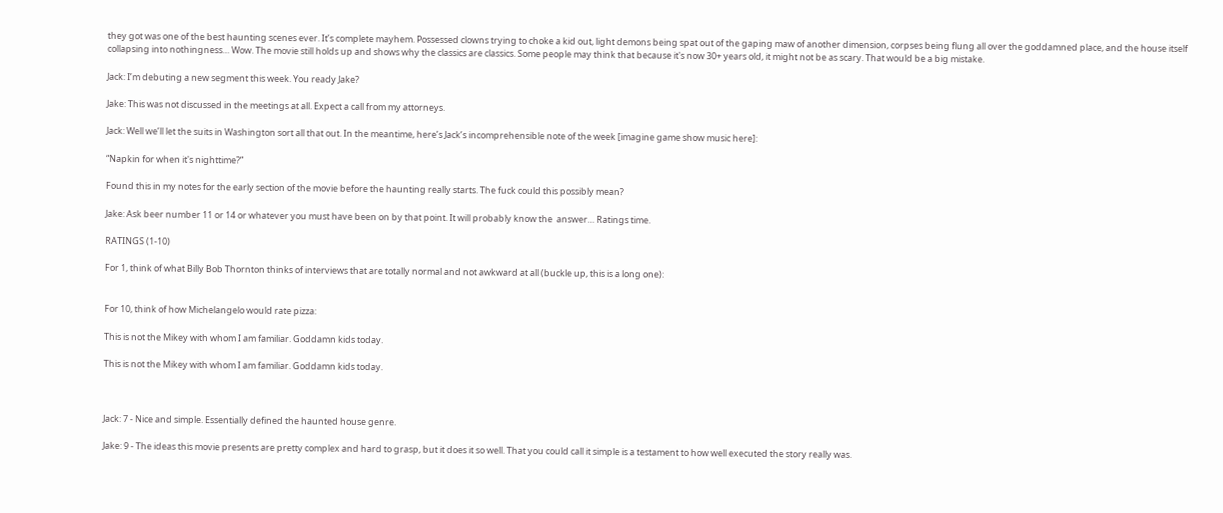they got was one of the best haunting scenes ever. It’s complete mayhem. Possessed clowns trying to choke a kid out, light demons being spat out of the gaping maw of another dimension, corpses being flung all over the goddamned place, and the house itself collapsing into nothingness… Wow. The movie still holds up and shows why the classics are classics. Some people may think that because it's now 30+ years old, it might not be as scary. That would be a big mistake.

Jack: I’m debuting a new segment this week. You ready Jake?

Jake: This was not discussed in the meetings at all. Expect a call from my attorneys.

Jack: Well we’ll let the suits in Washington sort all that out. In the meantime, here’s Jack’s incomprehensible note of the week [imagine game show music here]:

“Napkin for when it's nighttime?”

Found this in my notes for the early section of the movie before the haunting really starts. The fuck could this possibly mean?

Jake: Ask beer number 11 or 14 or whatever you must have been on by that point. It will probably know the  answer… Ratings time.

RATINGS (1-10)

For 1, think of what Billy Bob Thornton thinks of interviews that are totally normal and not awkward at all (buckle up, this is a long one):


For 10, think of how Michelangelo would rate pizza:

This is not the Mikey with whom I am familiar. Goddamn kids today.

This is not the Mikey with whom I am familiar. Goddamn kids today.



Jack: 7 - Nice and simple. Essentially defined the haunted house genre.

Jake: 9 - The ideas this movie presents are pretty complex and hard to grasp, but it does it so well. That you could call it simple is a testament to how well executed the story really was.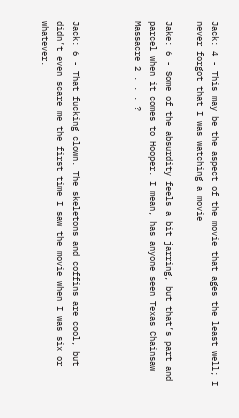Jack: 4 - This may be the aspect of the movie that ages the least well; I never forgot that I was watching a movie

Jake: 6 - Some of the absurdity feels a bit jarring, but that’s part and parcel when it comes to Hooper. I mean, has anyone seen Texas Chainsaw Massacre 2 . . . ?



Jack: 6 - That fucking clown. The skeletons and coffins are cool, but didn’t even scare me the first time I saw the movie when I was six or whatever.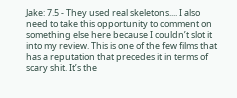Jake: 7.5 - They used real skeletons.... I also need to take this opportunity to comment on something else here because I couldn’t slot it into my review. This is one of the few films that has a reputation that precedes it in terms of scary shit. It’s the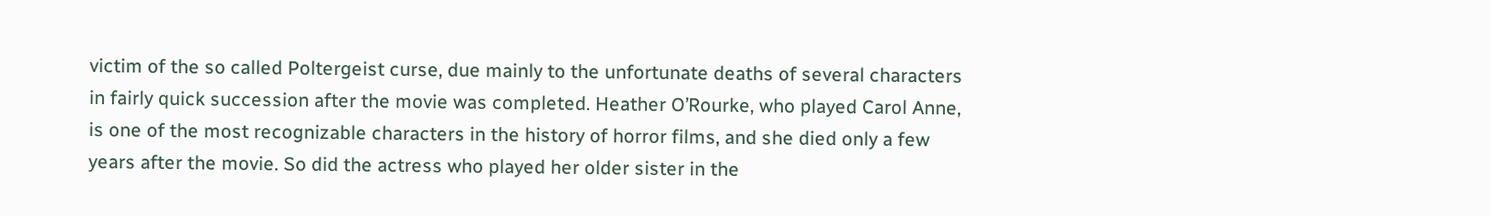victim of the so called Poltergeist curse, due mainly to the unfortunate deaths of several characters in fairly quick succession after the movie was completed. Heather O’Rourke, who played Carol Anne, is one of the most recognizable characters in the history of horror films, and she died only a few years after the movie. So did the actress who played her older sister in the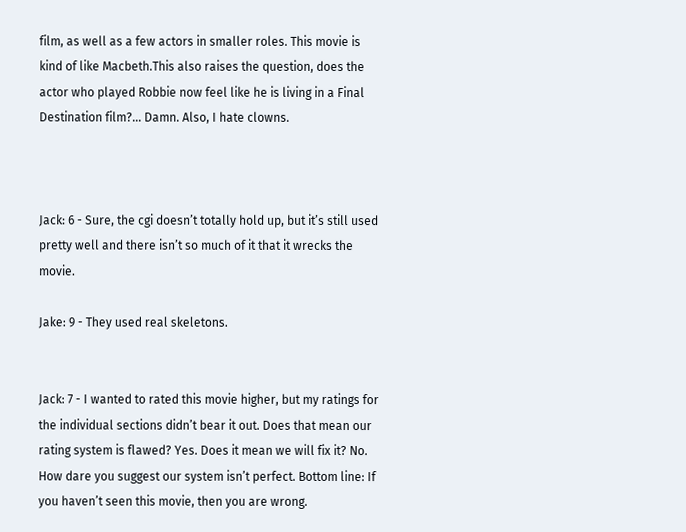film, as well as a few actors in smaller roles. This movie is kind of like Macbeth.This also raises the question, does the actor who played Robbie now feel like he is living in a Final Destination film?... Damn. Also, I hate clowns.



Jack: 6 - Sure, the cgi doesn’t totally hold up, but it’s still used pretty well and there isn’t so much of it that it wrecks the movie.

Jake: 9 - They used real skeletons.


Jack: 7 - I wanted to rated this movie higher, but my ratings for the individual sections didn’t bear it out. Does that mean our rating system is flawed? Yes. Does it mean we will fix it? No. How dare you suggest our system isn’t perfect. Bottom line: If you haven’t seen this movie, then you are wrong.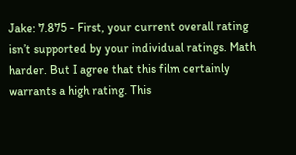Jake: 7.875 - First, your current overall rating isn’t supported by your individual ratings. Math harder. But I agree that this film certainly warrants a high rating. This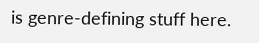is genre-defining stuff here.